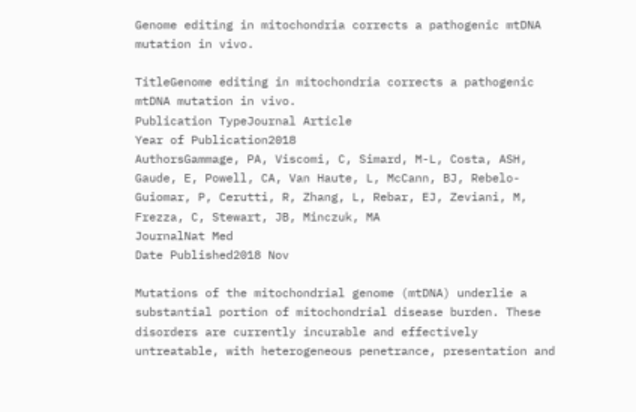Genome editing in mitochondria corrects a pathogenic mtDNA mutation in vivo.

TitleGenome editing in mitochondria corrects a pathogenic mtDNA mutation in vivo.
Publication TypeJournal Article
Year of Publication2018
AuthorsGammage, PA, Viscomi, C, Simard, M-L, Costa, ASH, Gaude, E, Powell, CA, Van Haute, L, McCann, BJ, Rebelo-Guiomar, P, Cerutti, R, Zhang, L, Rebar, EJ, Zeviani, M, Frezza, C, Stewart, JB, Minczuk, MA
JournalNat Med
Date Published2018 Nov

Mutations of the mitochondrial genome (mtDNA) underlie a substantial portion of mitochondrial disease burden. These disorders are currently incurable and effectively untreatable, with heterogeneous penetrance, presentation and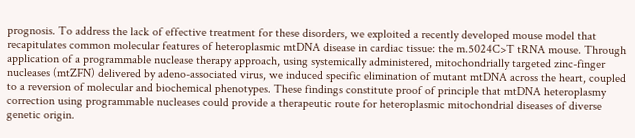prognosis. To address the lack of effective treatment for these disorders, we exploited a recently developed mouse model that recapitulates common molecular features of heteroplasmic mtDNA disease in cardiac tissue: the m.5024C>T tRNA mouse. Through application of a programmable nuclease therapy approach, using systemically administered, mitochondrially targeted zinc-finger nucleases (mtZFN) delivered by adeno-associated virus, we induced specific elimination of mutant mtDNA across the heart, coupled to a reversion of molecular and biochemical phenotypes. These findings constitute proof of principle that mtDNA heteroplasmy correction using programmable nucleases could provide a therapeutic route for heteroplasmic mitochondrial diseases of diverse genetic origin.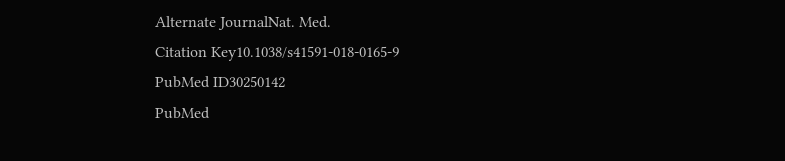Alternate JournalNat. Med.
Citation Key10.1038/s41591-018-0165-9
PubMed ID30250142
PubMed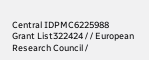Central IDPMC6225988
Grant List322424 / / European Research Council /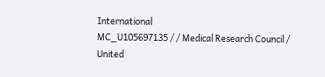International
MC_U105697135 / / Medical Research Council / United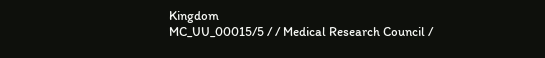Kingdom
MC_UU_00015/5 / / Medical Research Council /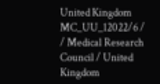United Kingdom
MC_UU_12022/6 / / Medical Research Council / United Kingdom